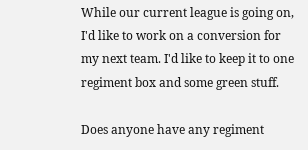While our current league is going on, I'd like to work on a conversion for my next team. I'd like to keep it to one regiment box and some green stuff.

Does anyone have any regiment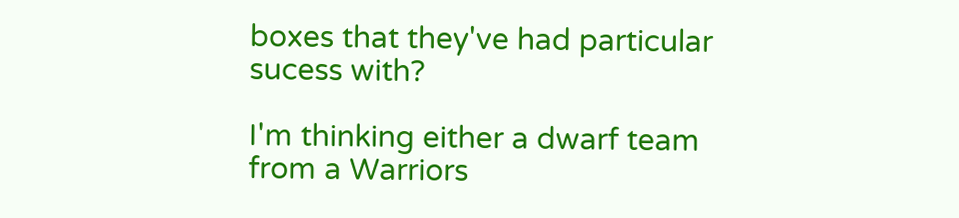boxes that they've had particular sucess with?

I'm thinking either a dwarf team from a Warriors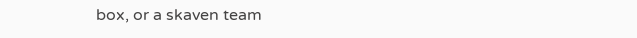box, or a skaven team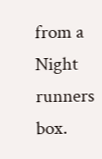from a Night runners box.